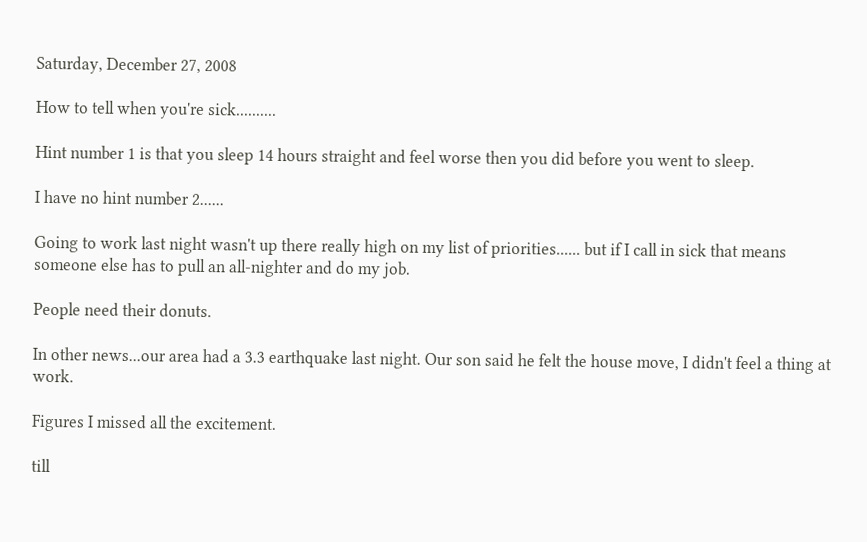Saturday, December 27, 2008

How to tell when you're sick..........

Hint number 1 is that you sleep 14 hours straight and feel worse then you did before you went to sleep.

I have no hint number 2......

Going to work last night wasn't up there really high on my list of priorities...... but if I call in sick that means someone else has to pull an all-nighter and do my job.

People need their donuts.

In other news...our area had a 3.3 earthquake last night. Our son said he felt the house move, I didn't feel a thing at work.

Figures I missed all the excitement.

till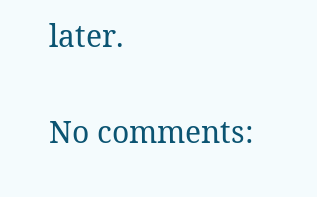later.

No comments: